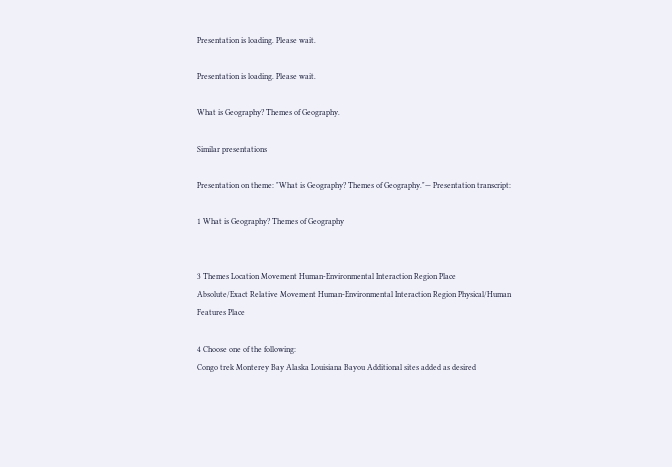Presentation is loading. Please wait.

Presentation is loading. Please wait.

What is Geography? Themes of Geography.

Similar presentations

Presentation on theme: "What is Geography? Themes of Geography."— Presentation transcript:

1 What is Geography? Themes of Geography


3 Themes Location Movement Human-Environmental Interaction Region Place
Absolute/Exact Relative Movement Human-Environmental Interaction Region Physical/Human Features Place

4 Choose one of the following:
Congo trek Monterey Bay Alaska Louisiana Bayou Additional sites added as desired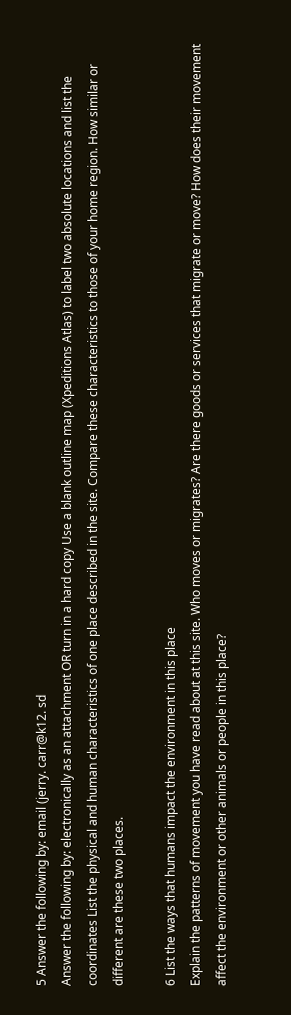5 Answer the following by: email (jerry. carr@k12. sd
Answer the following by: electronically as an attachment OR turn in a hard copy Use a blank outline map (Xpeditions Atlas) to label two absolute locations and list the coordinates List the physical and human characteristics of one place described in the site. Compare these characteristics to those of your home region. How similar or different are these two places.

6 List the ways that humans impact the environment in this place
Explain the patterns of movement you have read about at this site. Who moves or migrates? Are there goods or services that migrate or move? How does their movement affect the environment or other animals or people in this place?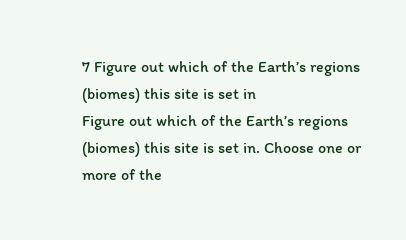7 Figure out which of the Earth’s regions (biomes) this site is set in
Figure out which of the Earth’s regions (biomes) this site is set in. Choose one or more of the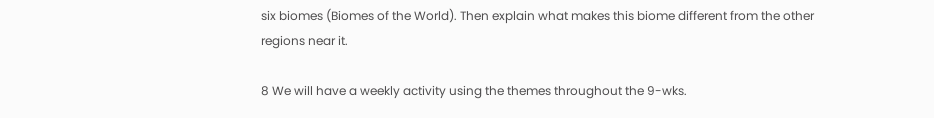six biomes (Biomes of the World). Then explain what makes this biome different from the other regions near it.

8 We will have a weekly activity using the themes throughout the 9-wks.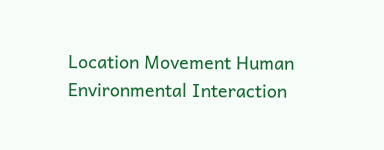Location Movement Human Environmental Interaction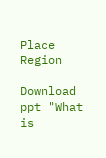Place Region

Download ppt "What is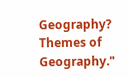Geography? Themes of Geography."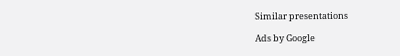Similar presentations

Ads by Google